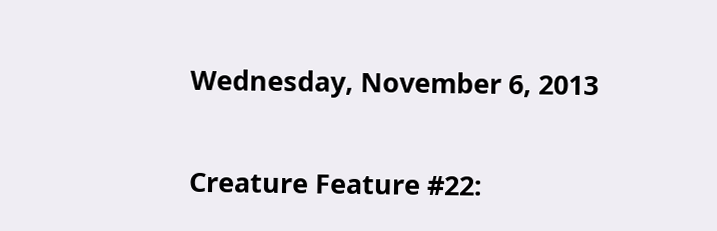Wednesday, November 6, 2013

Creature Feature #22: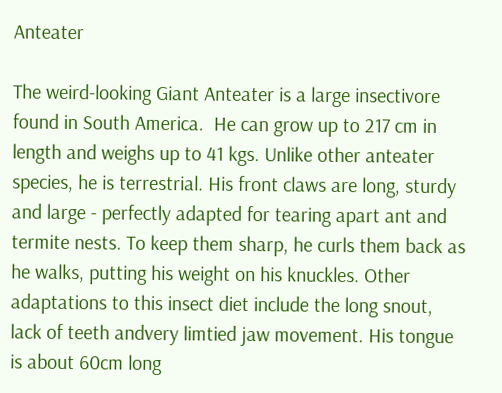Anteater

The weird-looking Giant Anteater is a large insectivore found in South America.  He can grow up to 217 cm in length and weighs up to 41 kgs. Unlike other anteater species, he is terrestrial. His front claws are long, sturdy and large - perfectly adapted for tearing apart ant and termite nests. To keep them sharp, he curls them back as he walks, putting his weight on his knuckles. Other adaptations to this insect diet include the long snout, lack of teeth andvery limtied jaw movement. His tongue is about 60cm long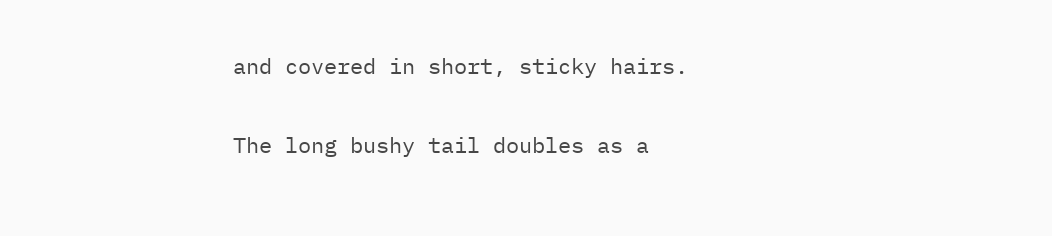and covered in short, sticky hairs.

The long bushy tail doubles as a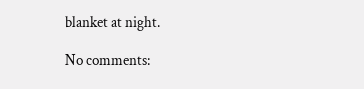blanket at night.

No comments: